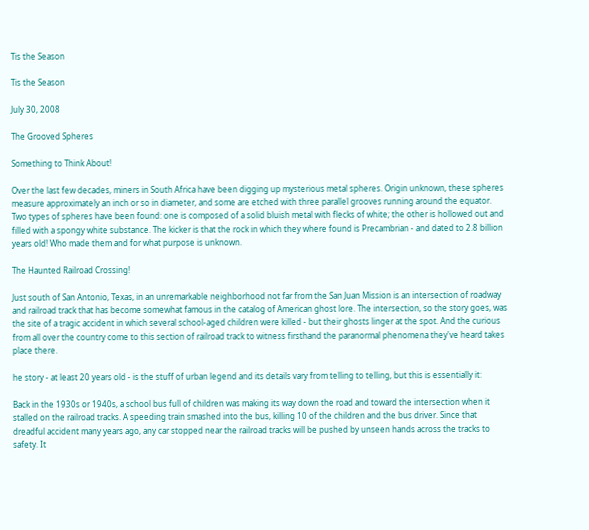Tis the Season

Tis the Season

July 30, 2008

The Grooved Spheres

Something to Think About!

Over the last few decades, miners in South Africa have been digging up mysterious metal spheres. Origin unknown, these spheres measure approximately an inch or so in diameter, and some are etched with three parallel grooves running around the equator. Two types of spheres have been found: one is composed of a solid bluish metal with flecks of white; the other is hollowed out and filled with a spongy white substance. The kicker is that the rock in which they where found is Precambrian - and dated to 2.8 billion years old! Who made them and for what purpose is unknown.

The Haunted Railroad Crossing!

Just south of San Antonio, Texas, in an unremarkable neighborhood not far from the San Juan Mission is an intersection of roadway and railroad track that has become somewhat famous in the catalog of American ghost lore. The intersection, so the story goes, was the site of a tragic accident in which several school-aged children were killed - but their ghosts linger at the spot. And the curious from all over the country come to this section of railroad track to witness firsthand the paranormal phenomena they've heard takes place there.

he story - at least 20 years old - is the stuff of urban legend and its details vary from telling to telling, but this is essentially it:

Back in the 1930s or 1940s, a school bus full of children was making its way down the road and toward the intersection when it stalled on the railroad tracks. A speeding train smashed into the bus, killing 10 of the children and the bus driver. Since that dreadful accident many years ago, any car stopped near the railroad tracks will be pushed by unseen hands across the tracks to safety. It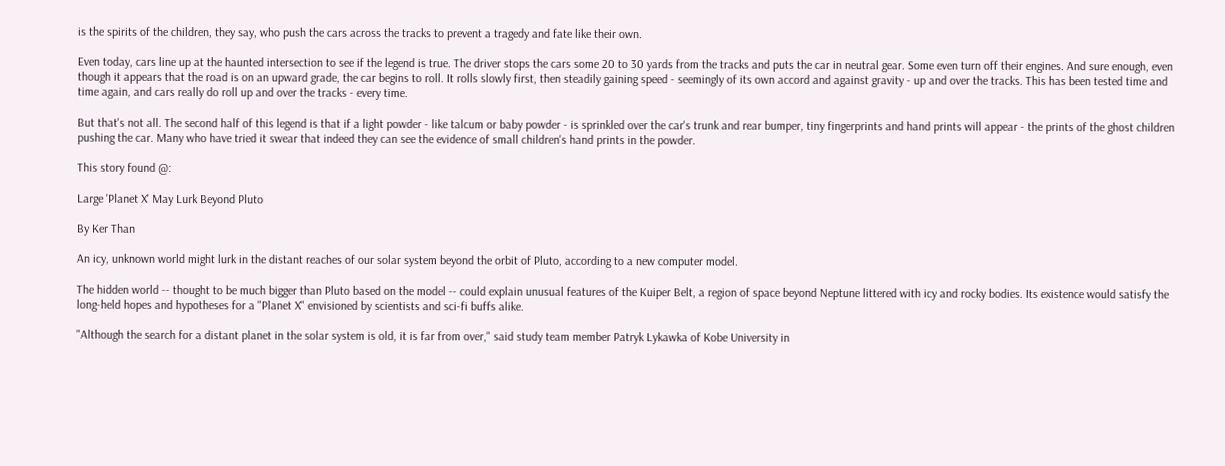is the spirits of the children, they say, who push the cars across the tracks to prevent a tragedy and fate like their own.

Even today, cars line up at the haunted intersection to see if the legend is true. The driver stops the cars some 20 to 30 yards from the tracks and puts the car in neutral gear. Some even turn off their engines. And sure enough, even though it appears that the road is on an upward grade, the car begins to roll. It rolls slowly first, then steadily gaining speed - seemingly of its own accord and against gravity - up and over the tracks. This has been tested time and time again, and cars really do roll up and over the tracks - every time.

But that's not all. The second half of this legend is that if a light powder - like talcum or baby powder - is sprinkled over the car's trunk and rear bumper, tiny fingerprints and hand prints will appear - the prints of the ghost children pushing the car. Many who have tried it swear that indeed they can see the evidence of small children's hand prints in the powder.

This story found @:

Large 'Planet X' May Lurk Beyond Pluto

By Ker Than

An icy, unknown world might lurk in the distant reaches of our solar system beyond the orbit of Pluto, according to a new computer model.

The hidden world -- thought to be much bigger than Pluto based on the model -- could explain unusual features of the Kuiper Belt, a region of space beyond Neptune littered with icy and rocky bodies. Its existence would satisfy the long-held hopes and hypotheses for a "Planet X" envisioned by scientists and sci-fi buffs alike.

"Although the search for a distant planet in the solar system is old, it is far from over," said study team member Patryk Lykawka of Kobe University in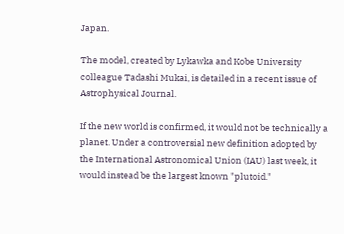Japan.

The model, created by Lykawka and Kobe University colleague Tadashi Mukai, is detailed in a recent issue of Astrophysical Journal.

If the new world is confirmed, it would not be technically a planet. Under a controversial new definition adopted by the International Astronomical Union (IAU) last week, it would instead be the largest known "plutoid."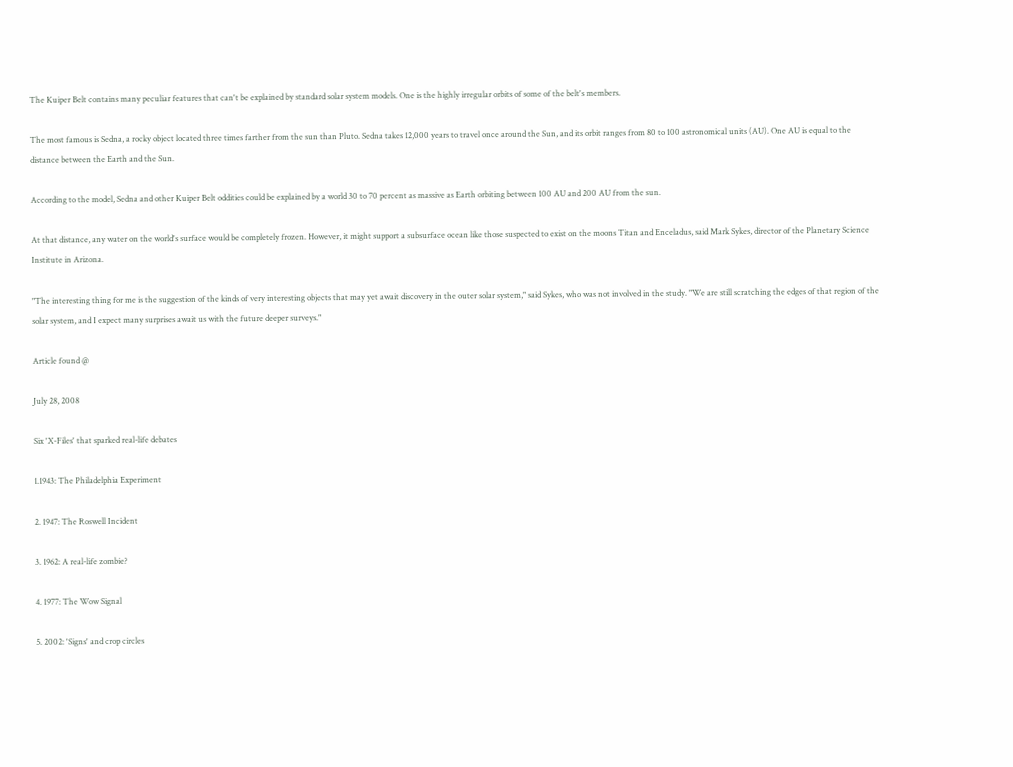The Kuiper Belt contains many peculiar features that can't be explained by standard solar system models. One is the highly irregular orbits of some of the belt's members.

The most famous is Sedna, a rocky object located three times farther from the sun than Pluto. Sedna takes 12,000 years to travel once around the Sun, and its orbit ranges from 80 to 100 astronomical units (AU). One AU is equal to the distance between the Earth and the Sun.

According to the model, Sedna and other Kuiper Belt oddities could be explained by a world 30 to 70 percent as massive as Earth orbiting between 100 AU and 200 AU from the sun.

At that distance, any water on the world's surface would be completely frozen. However, it might support a subsurface ocean like those suspected to exist on the moons Titan and Enceladus, said Mark Sykes, director of the Planetary Science Institute in Arizona.

"The interesting thing for me is the suggestion of the kinds of very interesting objects that may yet await discovery in the outer solar system," said Sykes, who was not involved in the study. "We are still scratching the edges of that region of the solar system, and I expect many surprises await us with the future deeper surveys."

Article found @

July 28, 2008

Six 'X-Files' that sparked real-life debates

1.1943: The Philadelphia Experiment

2. 1947: The Roswell Incident

3. 1962: A real-life zombie?

4. 1977: The Wow Signal

5. 2002: 'Signs' and crop circles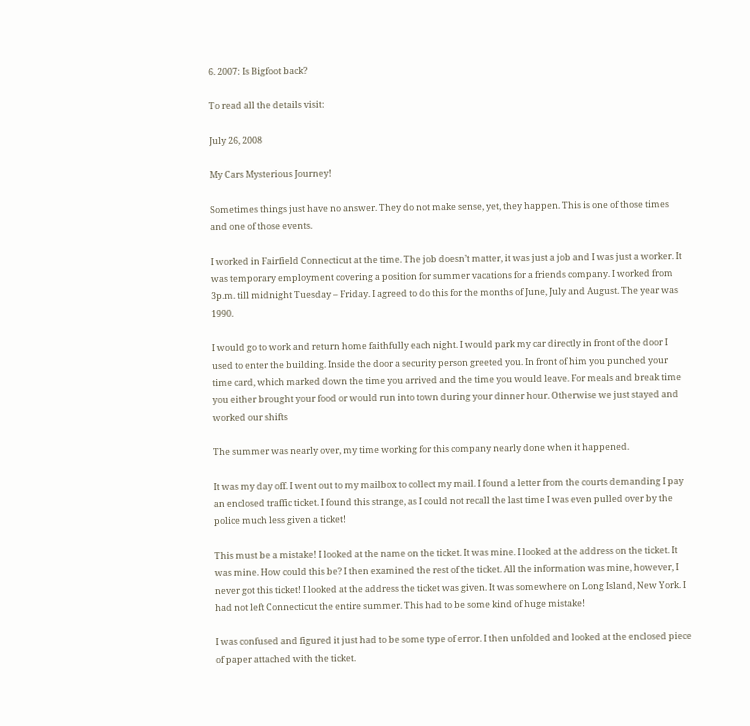6. 2007: Is Bigfoot back?

To read all the details visit:

July 26, 2008

My Cars Mysterious Journey!

Sometimes things just have no answer. They do not make sense, yet, they happen. This is one of those times and one of those events.

I worked in Fairfield Connecticut at the time. The job doesn’t matter, it was just a job and I was just a worker. It was temporary employment covering a position for summer vacations for a friends company. I worked from 3p.m. till midnight Tuesday – Friday. I agreed to do this for the months of June, July and August. The year was 1990.

I would go to work and return home faithfully each night. I would park my car directly in front of the door I used to enter the building. Inside the door a security person greeted you. In front of him you punched your time card, which marked down the time you arrived and the time you would leave. For meals and break time you either brought your food or would run into town during your dinner hour. Otherwise we just stayed and worked our shifts

The summer was nearly over, my time working for this company nearly done when it happened.

It was my day off. I went out to my mailbox to collect my mail. I found a letter from the courts demanding I pay an enclosed traffic ticket. I found this strange, as I could not recall the last time I was even pulled over by the police much less given a ticket!

This must be a mistake! I looked at the name on the ticket. It was mine. I looked at the address on the ticket. It was mine. How could this be? I then examined the rest of the ticket. All the information was mine, however, I never got this ticket! I looked at the address the ticket was given. It was somewhere on Long Island, New York. I had not left Connecticut the entire summer. This had to be some kind of huge mistake!

I was confused and figured it just had to be some type of error. I then unfolded and looked at the enclosed piece of paper attached with the ticket.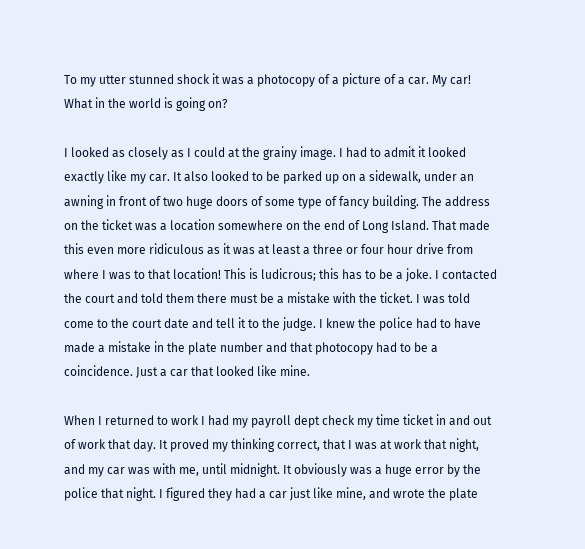To my utter stunned shock it was a photocopy of a picture of a car. My car! What in the world is going on?

I looked as closely as I could at the grainy image. I had to admit it looked exactly like my car. It also looked to be parked up on a sidewalk, under an awning in front of two huge doors of some type of fancy building. The address on the ticket was a location somewhere on the end of Long Island. That made this even more ridiculous as it was at least a three or four hour drive from where I was to that location! This is ludicrous; this has to be a joke. I contacted the court and told them there must be a mistake with the ticket. I was told come to the court date and tell it to the judge. I knew the police had to have made a mistake in the plate number and that photocopy had to be a coincidence. Just a car that looked like mine.

When I returned to work I had my payroll dept check my time ticket in and out of work that day. It proved my thinking correct, that I was at work that night, and my car was with me, until midnight. It obviously was a huge error by the police that night. I figured they had a car just like mine, and wrote the plate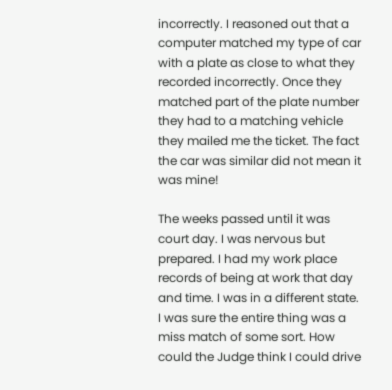incorrectly. I reasoned out that a computer matched my type of car with a plate as close to what they recorded incorrectly. Once they matched part of the plate number they had to a matching vehicle they mailed me the ticket. The fact the car was similar did not mean it was mine!

The weeks passed until it was court day. I was nervous but prepared. I had my work place records of being at work that day and time. I was in a different state. I was sure the entire thing was a miss match of some sort. How could the Judge think I could drive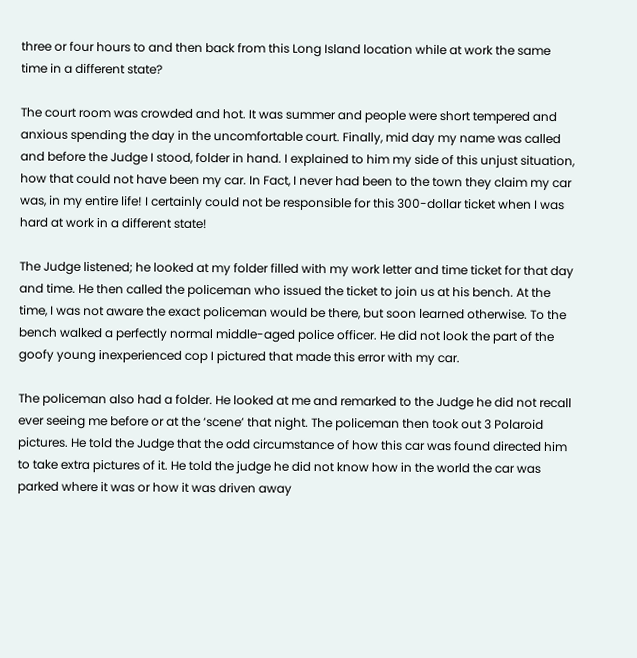three or four hours to and then back from this Long Island location while at work the same time in a different state?

The court room was crowded and hot. It was summer and people were short tempered and anxious spending the day in the uncomfortable court. Finally, mid day my name was called and before the Judge I stood, folder in hand. I explained to him my side of this unjust situation, how that could not have been my car. In Fact, I never had been to the town they claim my car was, in my entire life! I certainly could not be responsible for this 300-dollar ticket when I was hard at work in a different state!

The Judge listened; he looked at my folder filled with my work letter and time ticket for that day and time. He then called the policeman who issued the ticket to join us at his bench. At the time, I was not aware the exact policeman would be there, but soon learned otherwise. To the bench walked a perfectly normal middle-aged police officer. He did not look the part of the goofy young inexperienced cop I pictured that made this error with my car.

The policeman also had a folder. He looked at me and remarked to the Judge he did not recall ever seeing me before or at the ‘scene’ that night. The policeman then took out 3 Polaroid pictures. He told the Judge that the odd circumstance of how this car was found directed him to take extra pictures of it. He told the judge he did not know how in the world the car was parked where it was or how it was driven away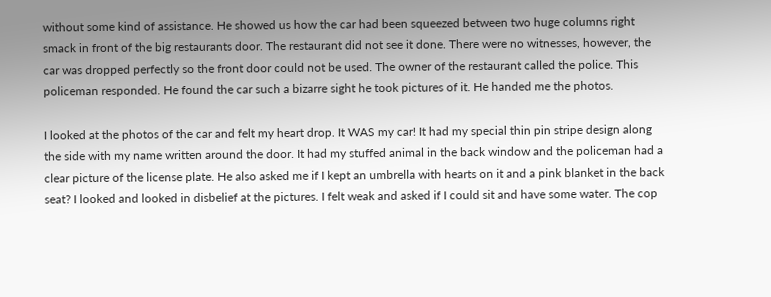without some kind of assistance. He showed us how the car had been squeezed between two huge columns right smack in front of the big restaurants door. The restaurant did not see it done. There were no witnesses, however, the car was dropped perfectly so the front door could not be used. The owner of the restaurant called the police. This policeman responded. He found the car such a bizarre sight he took pictures of it. He handed me the photos.

I looked at the photos of the car and felt my heart drop. It WAS my car! It had my special thin pin stripe design along the side with my name written around the door. It had my stuffed animal in the back window and the policeman had a clear picture of the license plate. He also asked me if I kept an umbrella with hearts on it and a pink blanket in the back seat? I looked and looked in disbelief at the pictures. I felt weak and asked if I could sit and have some water. The cop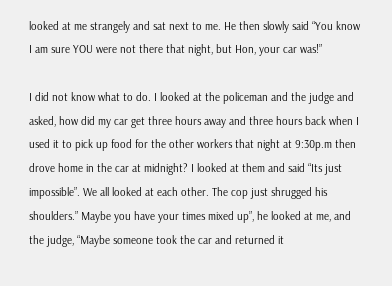looked at me strangely and sat next to me. He then slowly said “You know I am sure YOU were not there that night, but Hon, your car was!”

I did not know what to do. I looked at the policeman and the judge and asked, how did my car get three hours away and three hours back when I used it to pick up food for the other workers that night at 9:30p.m then drove home in the car at midnight? I looked at them and said “Its just impossible”. We all looked at each other. The cop just shrugged his shoulders.” Maybe you have your times mixed up”, he looked at me, and the judge, “Maybe someone took the car and returned it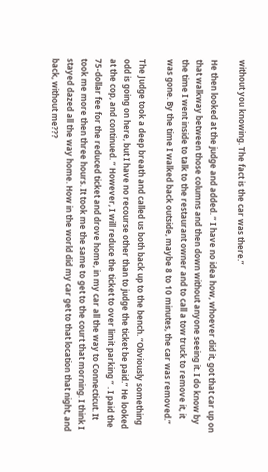without you knowing. The fact is the car was there.”

He then looked at the judge and added. “ I have no idea how, whoever did it, got that car up on that walkway between those columns and then down without anyone seeing it. I do know by the time I went inside to talk to the restaurant owner and to call a tow truck to remove it, it was gone. By the time I walked back outside, maybe 8 to 10 minutes, the car was removed.”

The Judge took a deep breath and called us both back up to the bench. “Obviously something odd is going on here, but I have no recourse other than to judge the ticket be paid.” He looked at the cop, and continued. “ However, I will reduce the ticket to over limit parking “ . I paid the 75-dollar fee for the reduced ticket and drove home, in my car all the way to Connecticut. It took me more then three hours. It took me the same to get to the court that morning. I think I stayed dazed all the way home. How in the world did my car get to that location that night, and back, without me???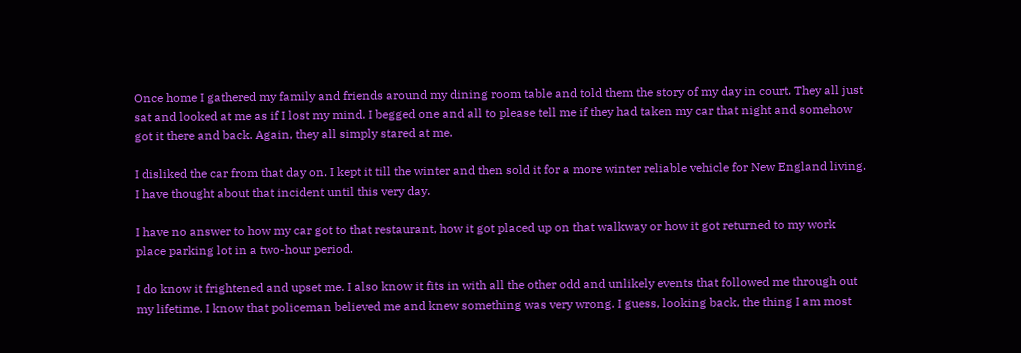Once home I gathered my family and friends around my dining room table and told them the story of my day in court. They all just sat and looked at me as if I lost my mind. I begged one and all to please tell me if they had taken my car that night and somehow got it there and back. Again, they all simply stared at me.

I disliked the car from that day on. I kept it till the winter and then sold it for a more winter reliable vehicle for New England living. I have thought about that incident until this very day.

I have no answer to how my car got to that restaurant, how it got placed up on that walkway or how it got returned to my work place parking lot in a two-hour period.

I do know it frightened and upset me. I also know it fits in with all the other odd and unlikely events that followed me through out my lifetime. I know that policeman believed me and knew something was very wrong. I guess, looking back, the thing I am most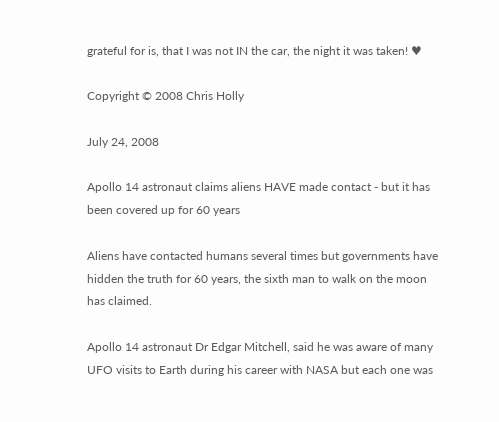grateful for is, that I was not IN the car, the night it was taken! ♥

Copyright © 2008 Chris Holly

July 24, 2008

Apollo 14 astronaut claims aliens HAVE made contact - but it has been covered up for 60 years

Aliens have contacted humans several times but governments have hidden the truth for 60 years, the sixth man to walk on the moon has claimed.

Apollo 14 astronaut Dr Edgar Mitchell, said he was aware of many UFO visits to Earth during his career with NASA but each one was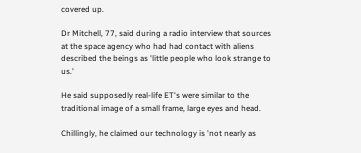covered up.

Dr Mitchell, 77, said during a radio interview that sources at the space agency who had had contact with aliens described the beings as 'little people who look strange to us.'

He said supposedly real-life ET's were similar to the traditional image of a small frame, large eyes and head.

Chillingly, he claimed our technology is 'not nearly as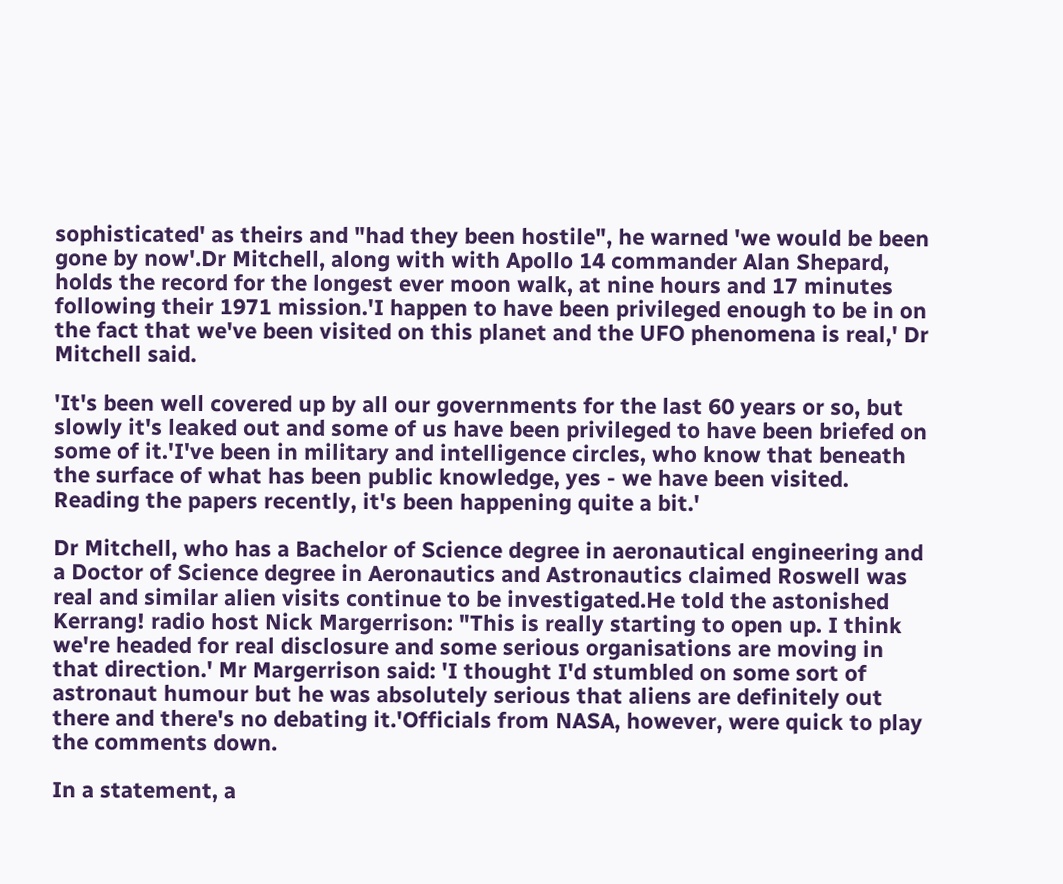sophisticated' as theirs and "had they been hostile", he warned 'we would be been gone by now'.Dr Mitchell, along with with Apollo 14 commander Alan Shepard, holds the record for the longest ever moon walk, at nine hours and 17 minutes following their 1971 mission.'I happen to have been privileged enough to be in on the fact that we've been visited on this planet and the UFO phenomena is real,' Dr Mitchell said.

'It's been well covered up by all our governments for the last 60 years or so, but slowly it's leaked out and some of us have been privileged to have been briefed on some of it.'I've been in military and intelligence circles, who know that beneath the surface of what has been public knowledge, yes - we have been visited. Reading the papers recently, it's been happening quite a bit.'

Dr Mitchell, who has a Bachelor of Science degree in aeronautical engineering and a Doctor of Science degree in Aeronautics and Astronautics claimed Roswell was real and similar alien visits continue to be investigated.He told the astonished Kerrang! radio host Nick Margerrison: "This is really starting to open up. I think we're headed for real disclosure and some serious organisations are moving in that direction.' Mr Margerrison said: 'I thought I'd stumbled on some sort of astronaut humour but he was absolutely serious that aliens are definitely out there and there's no debating it.'Officials from NASA, however, were quick to play the comments down.

In a statement, a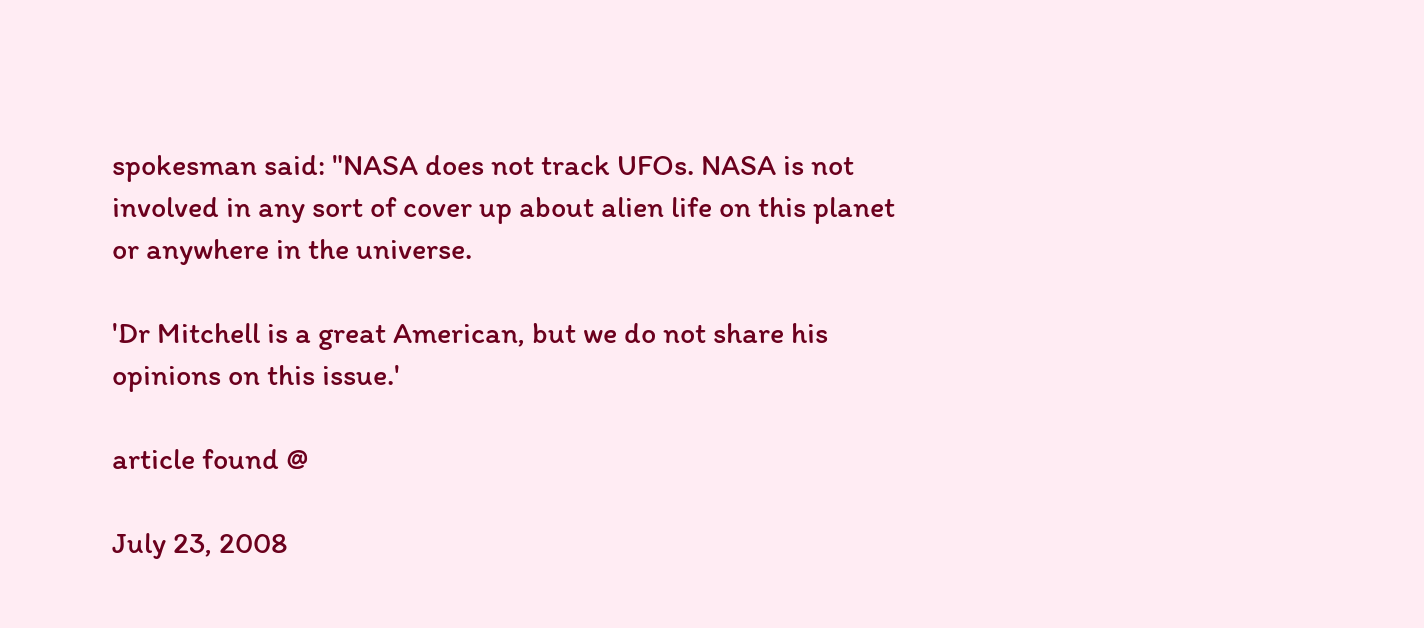spokesman said: "NASA does not track UFOs. NASA is not involved in any sort of cover up about alien life on this planet or anywhere in the universe.

'Dr Mitchell is a great American, but we do not share his opinions on this issue.'

article found @

July 23, 2008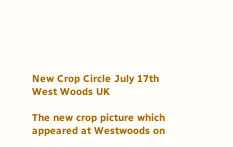New Crop Circle July 17th West Woods UK

The new crop picture which appeared at Westwoods on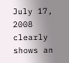July 17, 2008 clearly shows an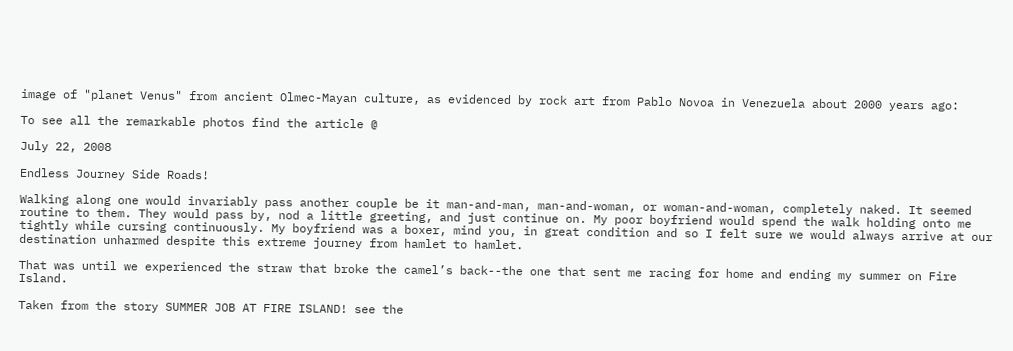image of "planet Venus" from ancient Olmec-Mayan culture, as evidenced by rock art from Pablo Novoa in Venezuela about 2000 years ago:

To see all the remarkable photos find the article @

July 22, 2008

Endless Journey Side Roads!

Walking along one would invariably pass another couple be it man-and-man, man-and-woman, or woman-and-woman, completely naked. It seemed routine to them. They would pass by, nod a little greeting, and just continue on. My poor boyfriend would spend the walk holding onto me tightly while cursing continuously. My boyfriend was a boxer, mind you, in great condition and so I felt sure we would always arrive at our destination unharmed despite this extreme journey from hamlet to hamlet.

That was until we experienced the straw that broke the camel’s back--the one that sent me racing for home and ending my summer on Fire Island.

Taken from the story SUMMER JOB AT FIRE ISLAND! see the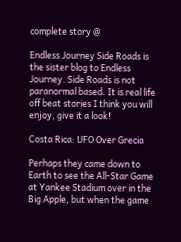complete story @

Endless Journey Side Roads is the sister blog to Endless Journey. Side Roads is not paranormal based. It is real life off beat stories I think you will enjoy, give it a look!

Costa Rica: UFO Over Grecia

Perhaps they came down to Earth to see the All-Star Game at Yankee Stadium over in the Big Apple, but when the game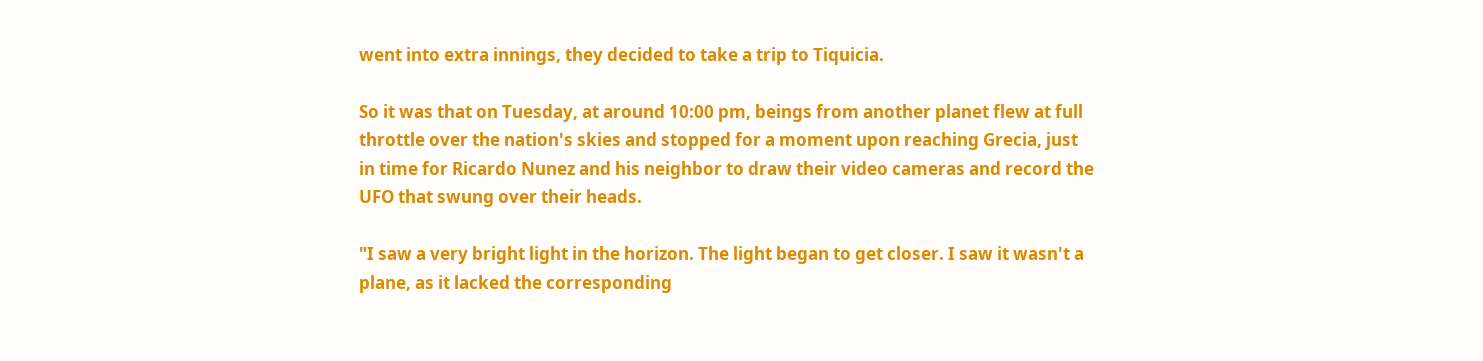went into extra innings, they decided to take a trip to Tiquicia.

So it was that on Tuesday, at around 10:00 pm, beings from another planet flew at full throttle over the nation's skies and stopped for a moment upon reaching Grecia, just in time for Ricardo Nunez and his neighbor to draw their video cameras and record the UFO that swung over their heads.

"I saw a very bright light in the horizon. The light began to get closer. I saw it wasn't a plane, as it lacked the corresponding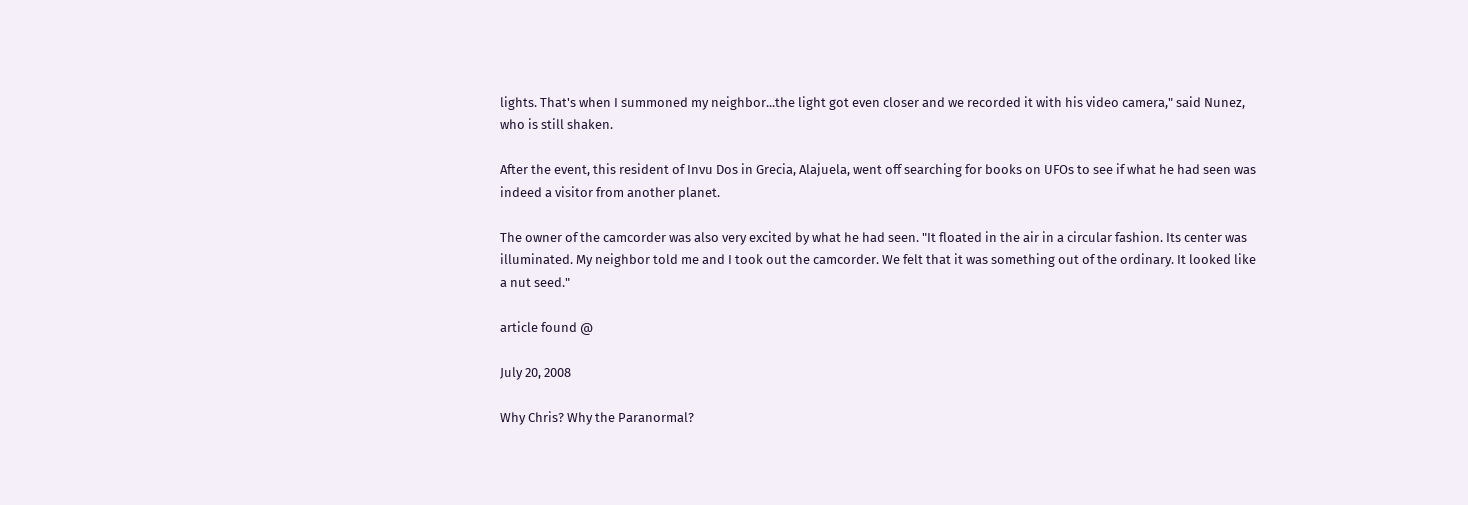lights. That's when I summoned my neighbor...the light got even closer and we recorded it with his video camera," said Nunez, who is still shaken.

After the event, this resident of Invu Dos in Grecia, Alajuela, went off searching for books on UFOs to see if what he had seen was indeed a visitor from another planet.

The owner of the camcorder was also very excited by what he had seen. "It floated in the air in a circular fashion. Its center was illuminated. My neighbor told me and I took out the camcorder. We felt that it was something out of the ordinary. It looked like a nut seed."

article found @

July 20, 2008

Why Chris? Why the Paranormal?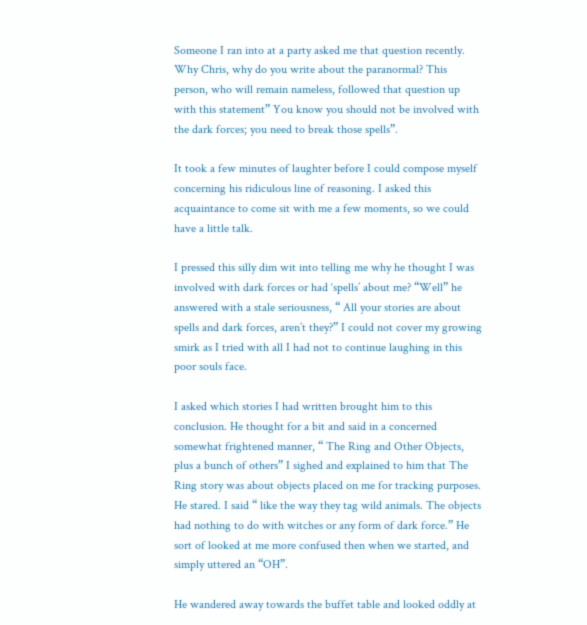Someone I ran into at a party asked me that question recently.
Why Chris, why do you write about the paranormal? This person, who will remain nameless, followed that question up with this statement” You know you should not be involved with the dark forces; you need to break those spells”.

It took a few minutes of laughter before I could compose myself concerning his ridiculous line of reasoning. I asked this acquaintance to come sit with me a few moments, so we could have a little talk.

I pressed this silly dim wit into telling me why he thought I was involved with dark forces or had ‘spells’ about me? “Well” he answered with a stale seriousness, “ All your stories are about spells and dark forces, aren’t they?” I could not cover my growing smirk as I tried with all I had not to continue laughing in this poor souls face.

I asked which stories I had written brought him to this conclusion. He thought for a bit and said in a concerned somewhat frightened manner, “ The Ring and Other Objects, plus a bunch of others” I sighed and explained to him that The Ring story was about objects placed on me for tracking purposes. He stared. I said “ like the way they tag wild animals. The objects had nothing to do with witches or any form of dark force.” He sort of looked at me more confused then when we started, and simply uttered an “OH”.

He wandered away towards the buffet table and looked oddly at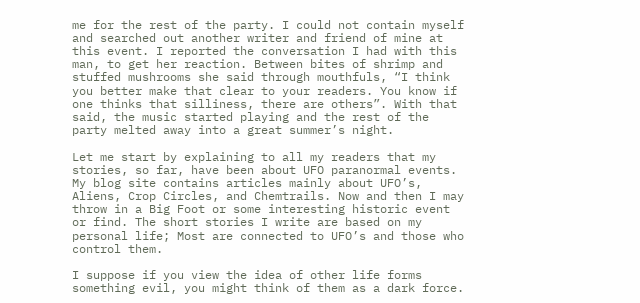me for the rest of the party. I could not contain myself and searched out another writer and friend of mine at this event. I reported the conversation I had with this man, to get her reaction. Between bites of shrimp and stuffed mushrooms she said through mouthfuls, “I think you better make that clear to your readers. You know if one thinks that silliness, there are others”. With that said, the music started playing and the rest of the party melted away into a great summer’s night.

Let me start by explaining to all my readers that my stories, so far, have been about UFO paranormal events. My blog site contains articles mainly about UFO’s, Aliens, Crop Circles, and Chemtrails. Now and then I may throw in a Big Foot or some interesting historic event or find. The short stories I write are based on my personal life; Most are connected to UFO’s and those who control them.

I suppose if you view the idea of other life forms something evil, you might think of them as a dark force.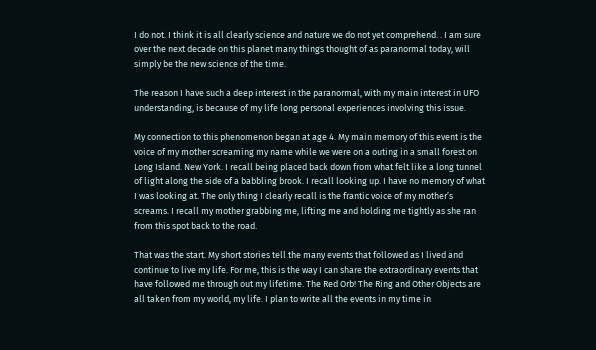I do not. I think it is all clearly science and nature we do not yet comprehend. . I am sure over the next decade on this planet many things thought of as paranormal today, will simply be the new science of the time.

The reason I have such a deep interest in the paranormal, with my main interest in UFO understanding, is because of my life long personal experiences involving this issue.

My connection to this phenomenon began at age 4. My main memory of this event is the voice of my mother screaming my name while we were on a outing in a small forest on Long Island. New York. I recall being placed back down from what felt like a long tunnel of light along the side of a babbling brook. I recall looking up. I have no memory of what I was looking at. The only thing I clearly recall is the frantic voice of my mother’s screams. I recall my mother grabbing me, lifting me and holding me tightly as she ran from this spot back to the road.

That was the start. My short stories tell the many events that followed as I lived and continue to live my life. For me, this is the way I can share the extraordinary events that have followed me through out my lifetime. The Red Orb! The Ring and Other Objects are all taken from my world, my life. I plan to write all the events in my time in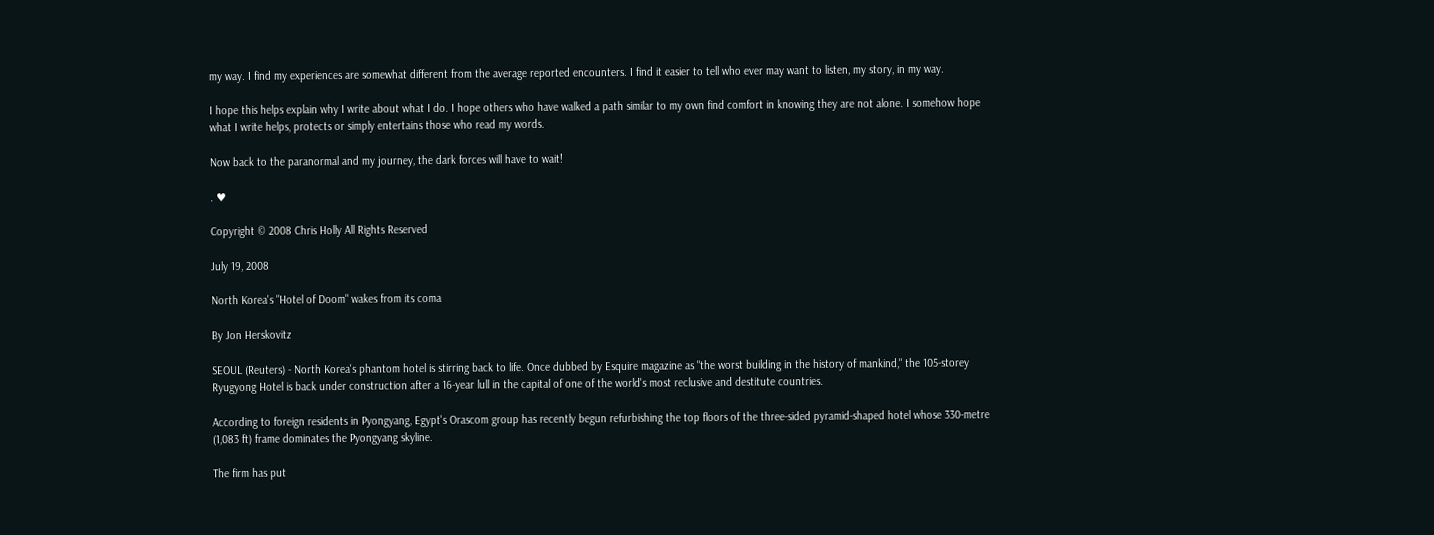my way. I find my experiences are somewhat different from the average reported encounters. I find it easier to tell who ever may want to listen, my story, in my way.

I hope this helps explain why I write about what I do. I hope others who have walked a path similar to my own find comfort in knowing they are not alone. I somehow hope what I write helps, protects or simply entertains those who read my words.

Now back to the paranormal and my journey, the dark forces will have to wait!

. ♥

Copyright © 2008 Chris Holly All Rights Reserved

July 19, 2008

North Korea's "Hotel of Doom" wakes from its coma

By Jon Herskovitz

SEOUL (Reuters) - North Korea's phantom hotel is stirring back to life. Once dubbed by Esquire magazine as "the worst building in the history of mankind," the 105-storey Ryugyong Hotel is back under construction after a 16-year lull in the capital of one of the world's most reclusive and destitute countries.

According to foreign residents in Pyongyang, Egypt's Orascom group has recently begun refurbishing the top floors of the three-sided pyramid-shaped hotel whose 330-metre (1,083 ft) frame dominates the Pyongyang skyline.

The firm has put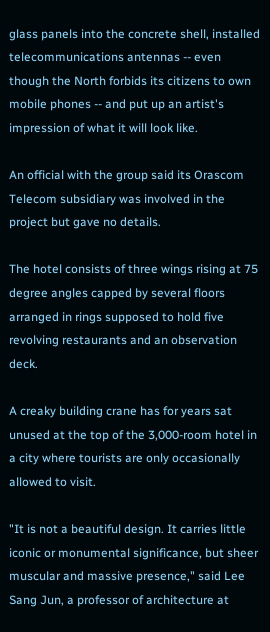glass panels into the concrete shell, installed telecommunications antennas -- even though the North forbids its citizens to own mobile phones -- and put up an artist's impression of what it will look like.

An official with the group said its Orascom Telecom subsidiary was involved in the project but gave no details.

The hotel consists of three wings rising at 75 degree angles capped by several floors arranged in rings supposed to hold five revolving restaurants and an observation deck.

A creaky building crane has for years sat unused at the top of the 3,000-room hotel in a city where tourists are only occasionally allowed to visit.

"It is not a beautiful design. It carries little iconic or monumental significance, but sheer muscular and massive presence," said Lee Sang Jun, a professor of architecture at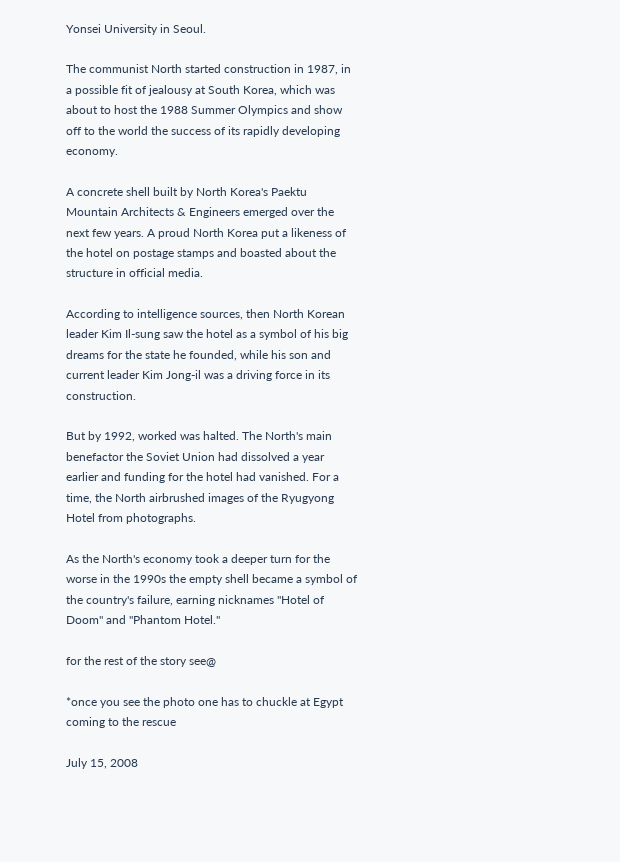Yonsei University in Seoul.

The communist North started construction in 1987, in a possible fit of jealousy at South Korea, which was about to host the 1988 Summer Olympics and show off to the world the success of its rapidly developing economy.

A concrete shell built by North Korea's Paektu Mountain Architects & Engineers emerged over the next few years. A proud North Korea put a likeness of the hotel on postage stamps and boasted about the structure in official media.

According to intelligence sources, then North Korean leader Kim Il-sung saw the hotel as a symbol of his big dreams for the state he founded, while his son and current leader Kim Jong-il was a driving force in its construction.

But by 1992, worked was halted. The North's main benefactor the Soviet Union had dissolved a year earlier and funding for the hotel had vanished. For a time, the North airbrushed images of the Ryugyong Hotel from photographs.

As the North's economy took a deeper turn for the worse in the 1990s the empty shell became a symbol of the country's failure, earning nicknames "Hotel of Doom" and "Phantom Hotel."

for the rest of the story see@

*once you see the photo one has to chuckle at Egypt coming to the rescue

July 15, 2008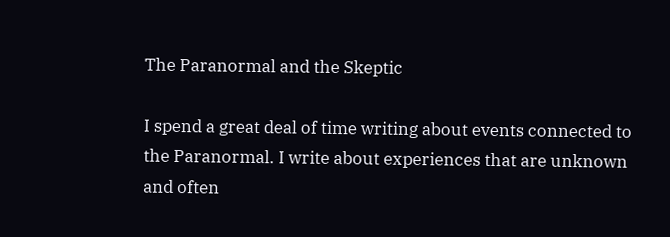The Paranormal and the Skeptic

I spend a great deal of time writing about events connected to the Paranormal. I write about experiences that are unknown and often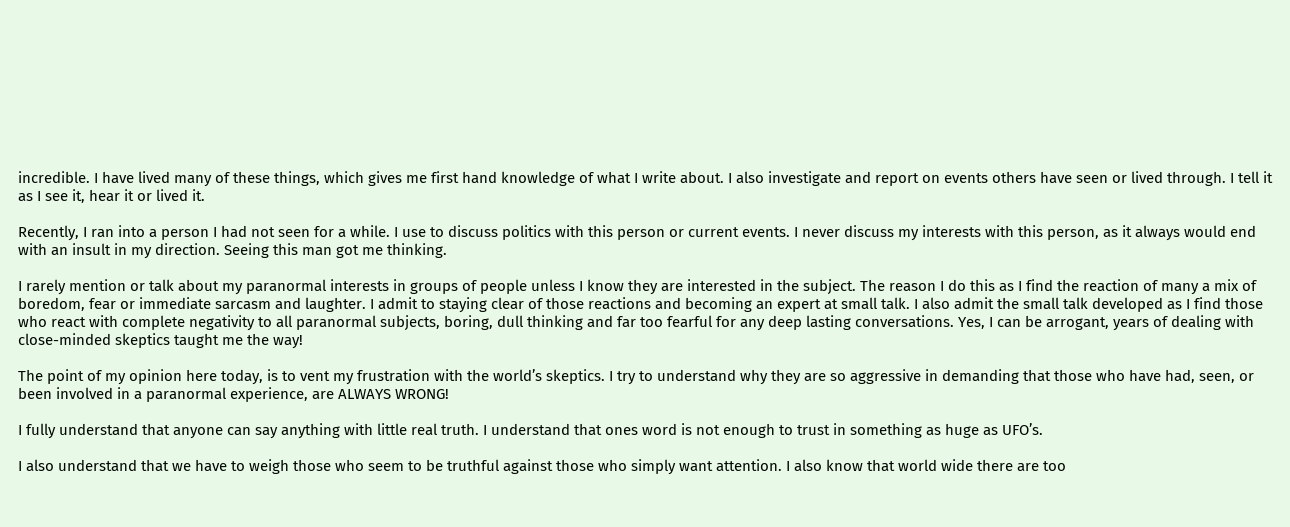incredible. I have lived many of these things, which gives me first hand knowledge of what I write about. I also investigate and report on events others have seen or lived through. I tell it as I see it, hear it or lived it.

Recently, I ran into a person I had not seen for a while. I use to discuss politics with this person or current events. I never discuss my interests with this person, as it always would end with an insult in my direction. Seeing this man got me thinking.

I rarely mention or talk about my paranormal interests in groups of people unless I know they are interested in the subject. The reason I do this as I find the reaction of many a mix of boredom, fear or immediate sarcasm and laughter. I admit to staying clear of those reactions and becoming an expert at small talk. I also admit the small talk developed as I find those who react with complete negativity to all paranormal subjects, boring, dull thinking and far too fearful for any deep lasting conversations. Yes, I can be arrogant, years of dealing with close-minded skeptics taught me the way!

The point of my opinion here today, is to vent my frustration with the world’s skeptics. I try to understand why they are so aggressive in demanding that those who have had, seen, or been involved in a paranormal experience, are ALWAYS WRONG!

I fully understand that anyone can say anything with little real truth. I understand that ones word is not enough to trust in something as huge as UFO’s.

I also understand that we have to weigh those who seem to be truthful against those who simply want attention. I also know that world wide there are too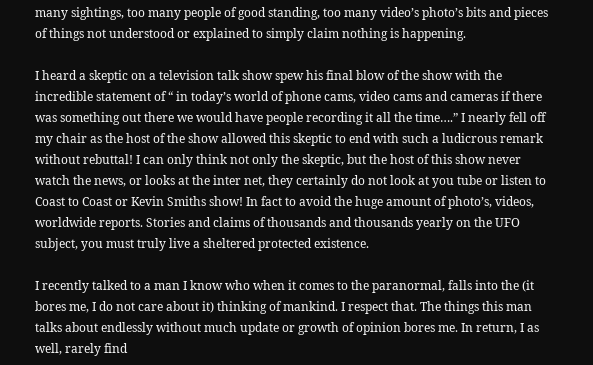many sightings, too many people of good standing, too many video’s photo’s bits and pieces of things not understood or explained to simply claim nothing is happening.

I heard a skeptic on a television talk show spew his final blow of the show with the incredible statement of “ in today’s world of phone cams, video cams and cameras if there was something out there we would have people recording it all the time….” I nearly fell off my chair as the host of the show allowed this skeptic to end with such a ludicrous remark without rebuttal! I can only think not only the skeptic, but the host of this show never watch the news, or looks at the inter net, they certainly do not look at you tube or listen to Coast to Coast or Kevin Smiths show! In fact to avoid the huge amount of photo’s, videos, worldwide reports. Stories and claims of thousands and thousands yearly on the UFO subject, you must truly live a sheltered protected existence.

I recently talked to a man I know who when it comes to the paranormal, falls into the (it bores me, I do not care about it) thinking of mankind. I respect that. The things this man talks about endlessly without much update or growth of opinion bores me. In return, I as well, rarely find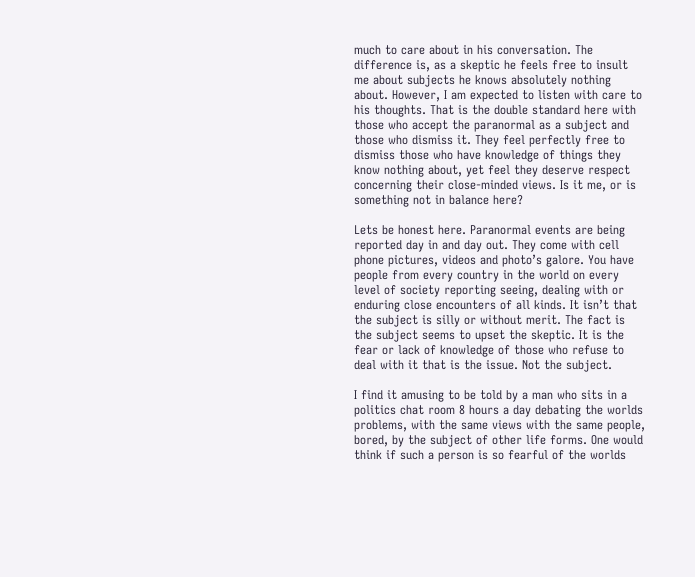much to care about in his conversation. The difference is, as a skeptic he feels free to insult me about subjects he knows absolutely nothing about. However, I am expected to listen with care to his thoughts. That is the double standard here with those who accept the paranormal as a subject and those who dismiss it. They feel perfectly free to dismiss those who have knowledge of things they know nothing about, yet feel they deserve respect concerning their close-minded views. Is it me, or is something not in balance here?

Lets be honest here. Paranormal events are being reported day in and day out. They come with cell phone pictures, videos and photo’s galore. You have people from every country in the world on every level of society reporting seeing, dealing with or enduring close encounters of all kinds. It isn’t that the subject is silly or without merit. The fact is the subject seems to upset the skeptic. It is the fear or lack of knowledge of those who refuse to deal with it that is the issue. Not the subject.

I find it amusing to be told by a man who sits in a politics chat room 8 hours a day debating the worlds problems, with the same views with the same people, bored, by the subject of other life forms. One would think if such a person is so fearful of the worlds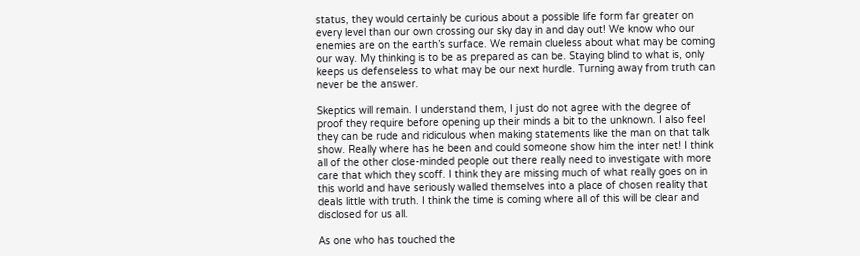status, they would certainly be curious about a possible life form far greater on every level than our own crossing our sky day in and day out! We know who our enemies are on the earth’s surface. We remain clueless about what may be coming our way. My thinking is to be as prepared as can be. Staying blind to what is, only keeps us defenseless to what may be our next hurdle. Turning away from truth can never be the answer.

Skeptics will remain. I understand them, I just do not agree with the degree of proof they require before opening up their minds a bit to the unknown. I also feel they can be rude and ridiculous when making statements like the man on that talk show. Really where has he been and could someone show him the inter net! I think all of the other close-minded people out there really need to investigate with more care that which they scoff. I think they are missing much of what really goes on in this world and have seriously walled themselves into a place of chosen reality that deals little with truth. I think the time is coming where all of this will be clear and disclosed for us all.

As one who has touched the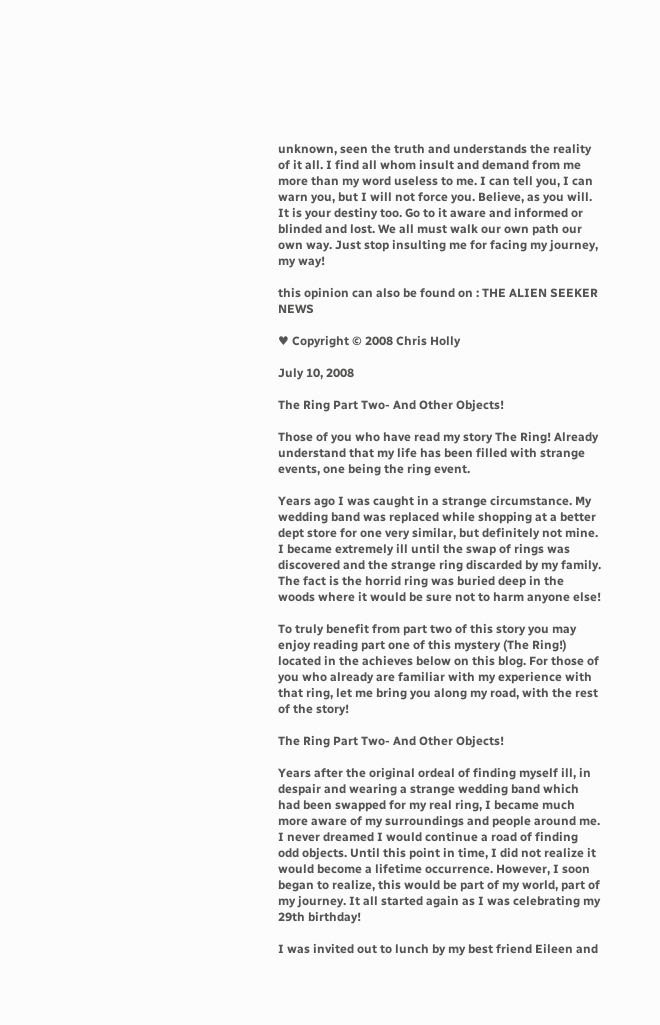unknown, seen the truth and understands the reality of it all. I find all whom insult and demand from me more than my word useless to me. I can tell you, I can warn you, but I will not force you. Believe, as you will. It is your destiny too. Go to it aware and informed or blinded and lost. We all must walk our own path our own way. Just stop insulting me for facing my journey, my way!

this opinion can also be found on : THE ALIEN SEEKER NEWS

♥ Copyright © 2008 Chris Holly

July 10, 2008

The Ring Part Two- And Other Objects!

Those of you who have read my story The Ring! Already understand that my life has been filled with strange events, one being the ring event.

Years ago I was caught in a strange circumstance. My wedding band was replaced while shopping at a better dept store for one very similar, but definitely not mine. I became extremely ill until the swap of rings was discovered and the strange ring discarded by my family. The fact is the horrid ring was buried deep in the woods where it would be sure not to harm anyone else!

To truly benefit from part two of this story you may enjoy reading part one of this mystery (The Ring!) located in the achieves below on this blog. For those of you who already are familiar with my experience with that ring, let me bring you along my road, with the rest of the story!

The Ring Part Two- And Other Objects!

Years after the original ordeal of finding myself ill, in despair and wearing a strange wedding band which had been swapped for my real ring, I became much more aware of my surroundings and people around me. I never dreamed I would continue a road of finding odd objects. Until this point in time, I did not realize it would become a lifetime occurrence. However, I soon began to realize, this would be part of my world, part of my journey. It all started again as I was celebrating my 29th birthday!

I was invited out to lunch by my best friend Eileen and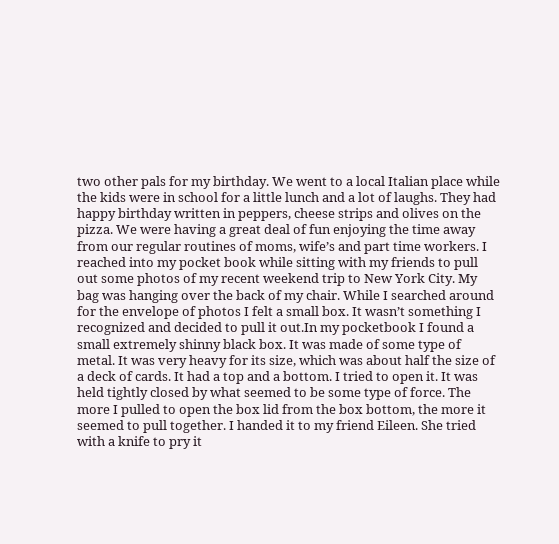two other pals for my birthday. We went to a local Italian place while the kids were in school for a little lunch and a lot of laughs. They had happy birthday written in peppers, cheese strips and olives on the pizza. We were having a great deal of fun enjoying the time away from our regular routines of moms, wife’s and part time workers. I reached into my pocket book while sitting with my friends to pull out some photos of my recent weekend trip to New York City. My bag was hanging over the back of my chair. While I searched around for the envelope of photos I felt a small box. It wasn’t something I recognized and decided to pull it out.In my pocketbook I found a small extremely shinny black box. It was made of some type of metal. It was very heavy for its size, which was about half the size of a deck of cards. It had a top and a bottom. I tried to open it. It was held tightly closed by what seemed to be some type of force. The more I pulled to open the box lid from the box bottom, the more it seemed to pull together. I handed it to my friend Eileen. She tried with a knife to pry it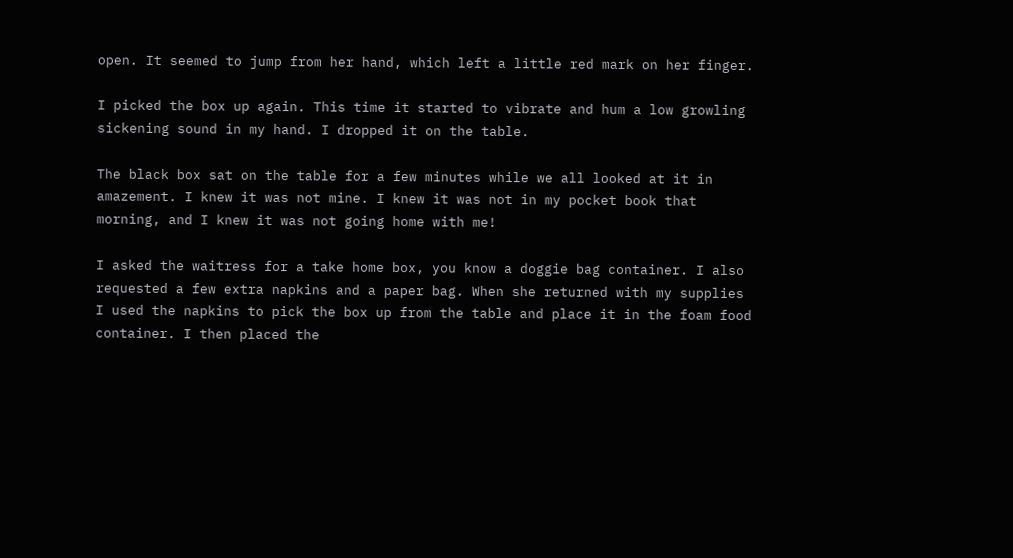open. It seemed to jump from her hand, which left a little red mark on her finger.

I picked the box up again. This time it started to vibrate and hum a low growling sickening sound in my hand. I dropped it on the table.

The black box sat on the table for a few minutes while we all looked at it in amazement. I knew it was not mine. I knew it was not in my pocket book that morning, and I knew it was not going home with me!

I asked the waitress for a take home box, you know a doggie bag container. I also requested a few extra napkins and a paper bag. When she returned with my supplies I used the napkins to pick the box up from the table and place it in the foam food container. I then placed the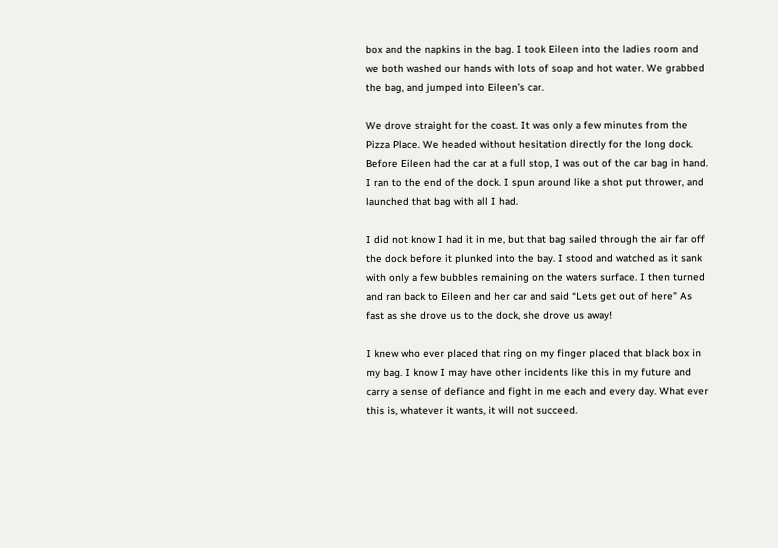box and the napkins in the bag. I took Eileen into the ladies room and we both washed our hands with lots of soap and hot water. We grabbed the bag, and jumped into Eileen’s car.

We drove straight for the coast. It was only a few minutes from the Pizza Place. We headed without hesitation directly for the long dock. Before Eileen had the car at a full stop, I was out of the car bag in hand. I ran to the end of the dock. I spun around like a shot put thrower, and launched that bag with all I had.

I did not know I had it in me, but that bag sailed through the air far off the dock before it plunked into the bay. I stood and watched as it sank with only a few bubbles remaining on the waters surface. I then turned and ran back to Eileen and her car and said “Lets get out of here” As fast as she drove us to the dock, she drove us away!

I knew who ever placed that ring on my finger placed that black box in my bag. I know I may have other incidents like this in my future and carry a sense of defiance and fight in me each and every day. What ever this is, whatever it wants, it will not succeed.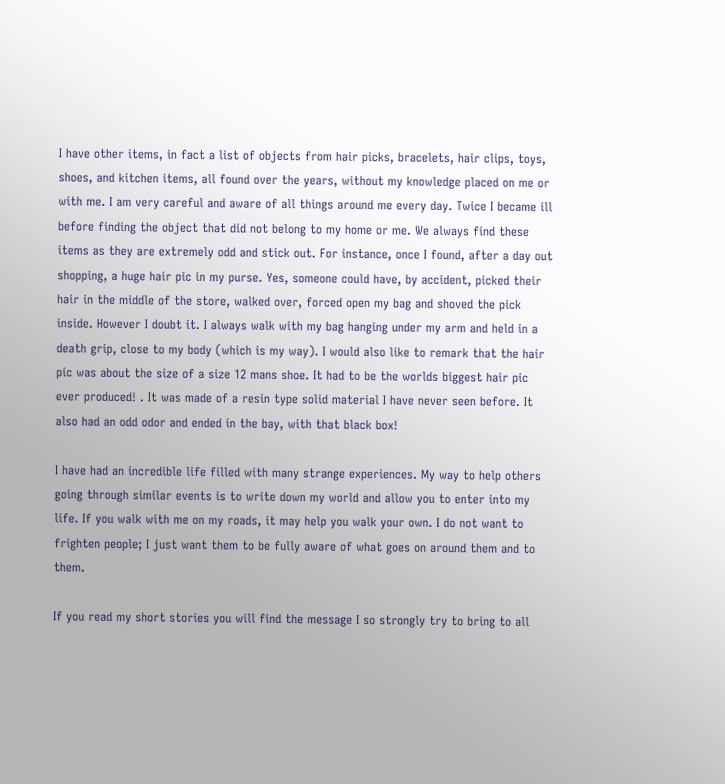I have other items, in fact a list of objects from hair picks, bracelets, hair clips, toys, shoes, and kitchen items, all found over the years, without my knowledge placed on me or with me. I am very careful and aware of all things around me every day. Twice I became ill before finding the object that did not belong to my home or me. We always find these items as they are extremely odd and stick out. For instance, once I found, after a day out shopping, a huge hair pic in my purse. Yes, someone could have, by accident, picked their hair in the middle of the store, walked over, forced open my bag and shoved the pick inside. However I doubt it. I always walk with my bag hanging under my arm and held in a death grip, close to my body (which is my way). I would also like to remark that the hair pic was about the size of a size 12 mans shoe. It had to be the worlds biggest hair pic ever produced! . It was made of a resin type solid material I have never seen before. It also had an odd odor and ended in the bay, with that black box!

I have had an incredible life filled with many strange experiences. My way to help others going through similar events is to write down my world and allow you to enter into my life. If you walk with me on my roads, it may help you walk your own. I do not want to frighten people; I just want them to be fully aware of what goes on around them and to them.

If you read my short stories you will find the message I so strongly try to bring to all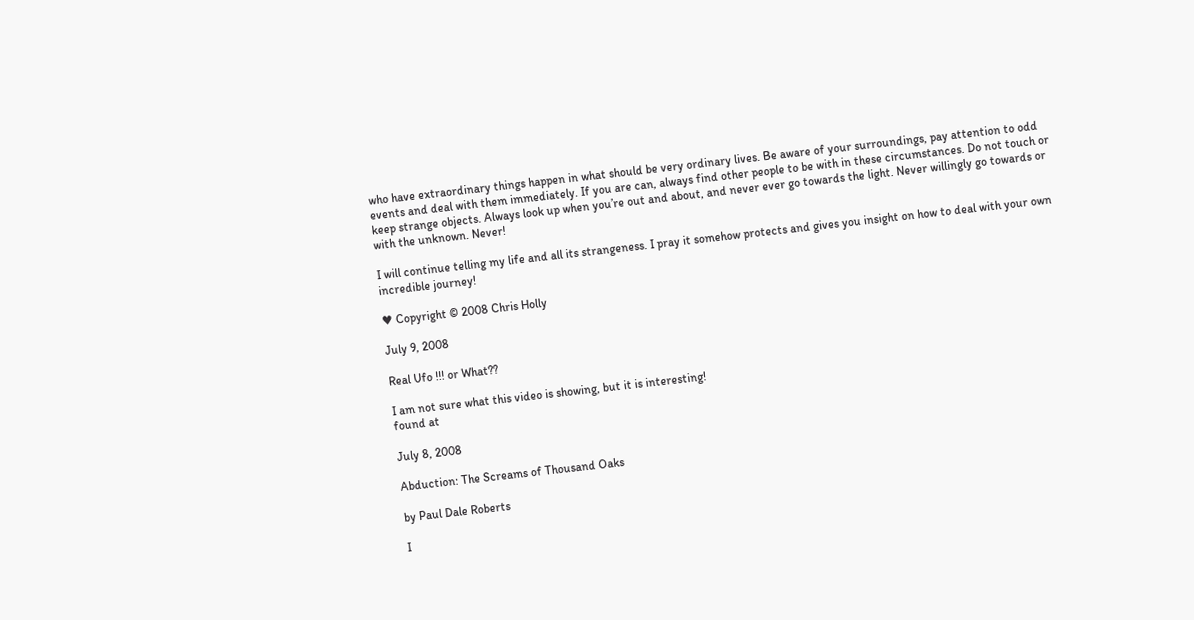who have extraordinary things happen in what should be very ordinary lives. Be aware of your surroundings, pay attention to odd events and deal with them immediately. If you are can, always find other people to be with in these circumstances. Do not touch or keep strange objects. Always look up when you’re out and about, and never ever go towards the light. Never willingly go towards or with the unknown. Never!

I will continue telling my life and all its strangeness. I pray it somehow protects and gives you insight on how to deal with your own incredible journey!

♥ Copyright © 2008 Chris Holly

July 9, 2008

Real Ufo !!! or What??

I am not sure what this video is showing, but it is interesting!
found at

July 8, 2008

Abduction: The Screams of Thousand Oaks

by Paul Dale Roberts

I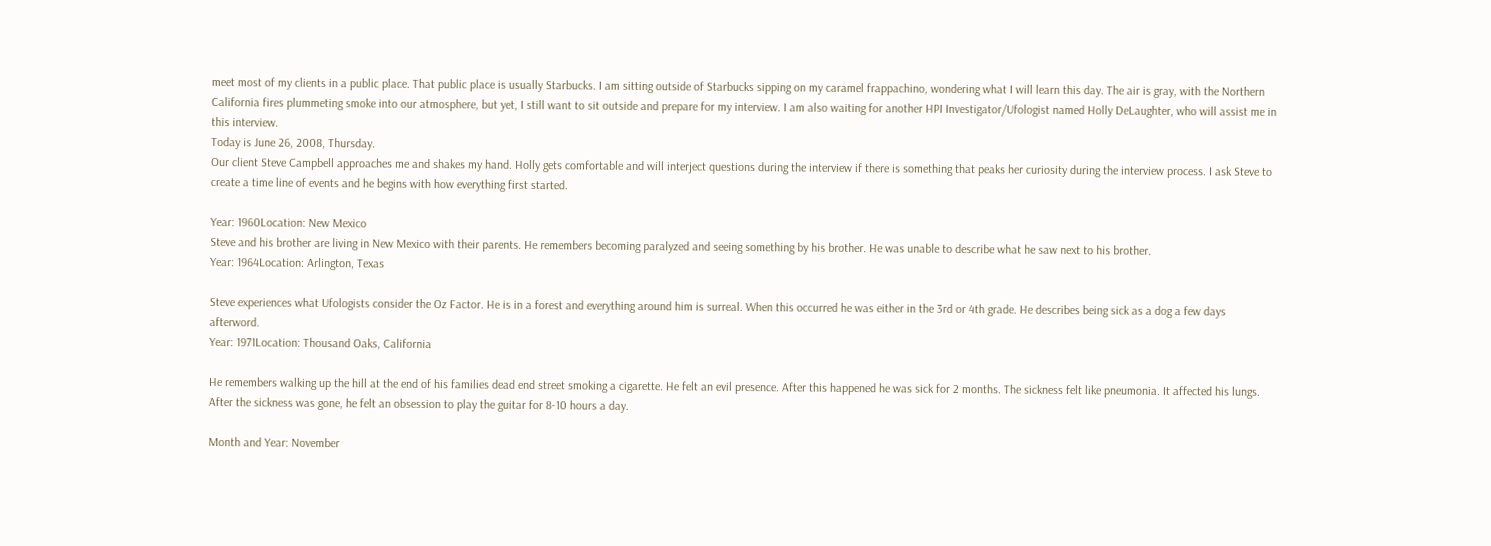meet most of my clients in a public place. That public place is usually Starbucks. I am sitting outside of Starbucks sipping on my caramel frappachino, wondering what I will learn this day. The air is gray, with the Northern California fires plummeting smoke into our atmosphere, but yet, I still want to sit outside and prepare for my interview. I am also waiting for another HPI Investigator/Ufologist named Holly DeLaughter, who will assist me in this interview.
Today is June 26, 2008, Thursday.
Our client Steve Campbell approaches me and shakes my hand. Holly gets comfortable and will interject questions during the interview if there is something that peaks her curiosity during the interview process. I ask Steve to create a time line of events and he begins with how everything first started.

Year: 1960Location: New Mexico
Steve and his brother are living in New Mexico with their parents. He remembers becoming paralyzed and seeing something by his brother. He was unable to describe what he saw next to his brother.
Year: 1964Location: Arlington, Texas

Steve experiences what Ufologists consider the Oz Factor. He is in a forest and everything around him is surreal. When this occurred he was either in the 3rd or 4th grade. He describes being sick as a dog a few days afterword.
Year: 1971Location: Thousand Oaks, California

He remembers walking up the hill at the end of his families dead end street smoking a cigarette. He felt an evil presence. After this happened he was sick for 2 months. The sickness felt like pneumonia. It affected his lungs. After the sickness was gone, he felt an obsession to play the guitar for 8-10 hours a day.

Month and Year: November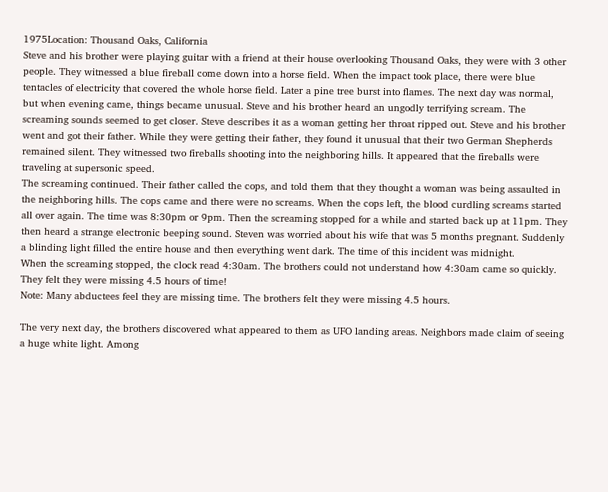1975Location: Thousand Oaks, California
Steve and his brother were playing guitar with a friend at their house overlooking Thousand Oaks, they were with 3 other people. They witnessed a blue fireball come down into a horse field. When the impact took place, there were blue tentacles of electricity that covered the whole horse field. Later a pine tree burst into flames. The next day was normal, but when evening came, things became unusual. Steve and his brother heard an ungodly terrifying scream. The screaming sounds seemed to get closer. Steve describes it as a woman getting her throat ripped out. Steve and his brother went and got their father. While they were getting their father, they found it unusual that their two German Shepherds remained silent. They witnessed two fireballs shooting into the neighboring hills. It appeared that the fireballs were traveling at supersonic speed.
The screaming continued. Their father called the cops, and told them that they thought a woman was being assaulted in the neighboring hills. The cops came and there were no screams. When the cops left, the blood curdling screams started all over again. The time was 8:30pm or 9pm. Then the screaming stopped for a while and started back up at 11pm. They then heard a strange electronic beeping sound. Steven was worried about his wife that was 5 months pregnant. Suddenly a blinding light filled the entire house and then everything went dark. The time of this incident was midnight.
When the screaming stopped, the clock read 4:30am. The brothers could not understand how 4:30am came so quickly. They felt they were missing 4.5 hours of time!
Note: Many abductees feel they are missing time. The brothers felt they were missing 4.5 hours.

The very next day, the brothers discovered what appeared to them as UFO landing areas. Neighbors made claim of seeing a huge white light. Among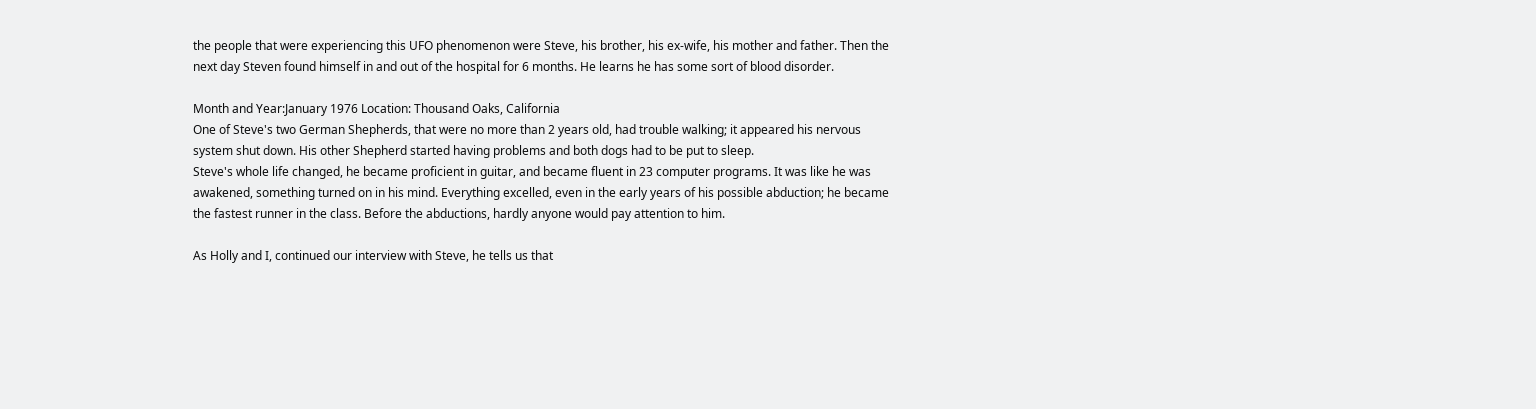the people that were experiencing this UFO phenomenon were Steve, his brother, his ex-wife, his mother and father. Then the next day Steven found himself in and out of the hospital for 6 months. He learns he has some sort of blood disorder.

Month and Year:January 1976 Location: Thousand Oaks, California
One of Steve's two German Shepherds, that were no more than 2 years old, had trouble walking; it appeared his nervous system shut down. His other Shepherd started having problems and both dogs had to be put to sleep.
Steve's whole life changed, he became proficient in guitar, and became fluent in 23 computer programs. It was like he was awakened, something turned on in his mind. Everything excelled, even in the early years of his possible abduction; he became the fastest runner in the class. Before the abductions, hardly anyone would pay attention to him.

As Holly and I, continued our interview with Steve, he tells us that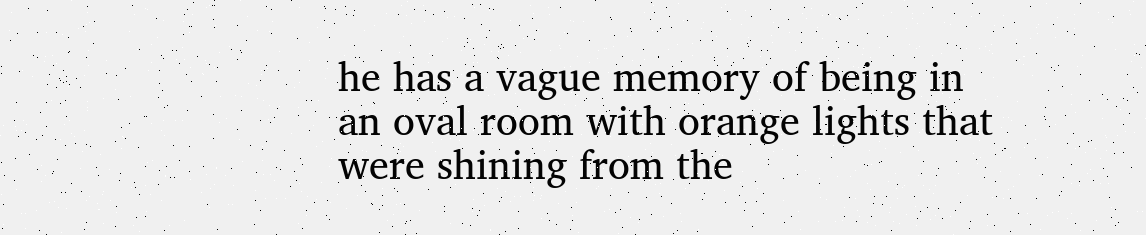he has a vague memory of being in an oval room with orange lights that were shining from the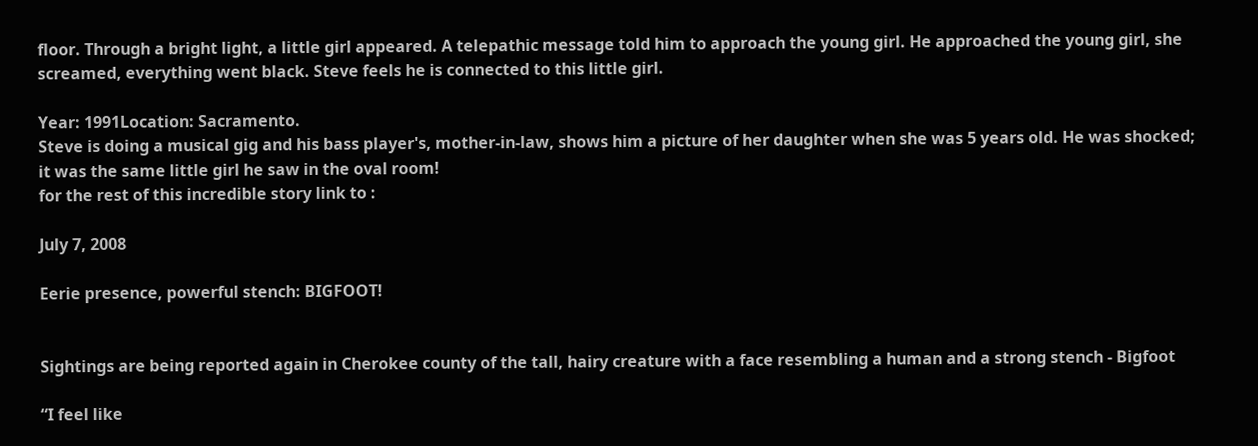floor. Through a bright light, a little girl appeared. A telepathic message told him to approach the young girl. He approached the young girl, she screamed, everything went black. Steve feels he is connected to this little girl.

Year: 1991Location: Sacramento.
Steve is doing a musical gig and his bass player's, mother-in-law, shows him a picture of her daughter when she was 5 years old. He was shocked; it was the same little girl he saw in the oval room!
for the rest of this incredible story link to :

July 7, 2008

Eerie presence, powerful stench: BIGFOOT!


Sightings are being reported again in Cherokee county of the tall, hairy creature with a face resembling a human and a strong stench - Bigfoot

“I feel like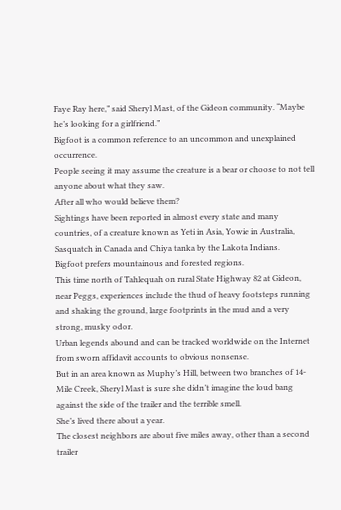Faye Ray here,” said Sheryl Mast, of the Gideon community. “Maybe he’s looking for a girlfriend.”
Bigfoot is a common reference to an uncommon and unexplained occurrence.
People seeing it may assume the creature is a bear or choose to not tell anyone about what they saw.
After all who would believe them?
Sightings have been reported in almost every state and many countries, of a creature known as Yeti in Asia, Yowie in Australia, Sasquatch in Canada and Chiya tanka by the Lakota Indians.
Bigfoot prefers mountainous and forested regions.
This time north of Tahlequah on rural State Highway 82 at Gideon, near Peggs, experiences include the thud of heavy footsteps running and shaking the ground, large footprints in the mud and a very strong, musky odor.
Urban legends abound and can be tracked worldwide on the Internet from sworn affidavit accounts to obvious nonsense.
But in an area known as Muphy’s Hill, between two branches of 14-Mile Creek, Sheryl Mast is sure she didn’t imagine the loud bang against the side of the trailer and the terrible smell.
She’s lived there about a year.
The closest neighbors are about five miles away, other than a second trailer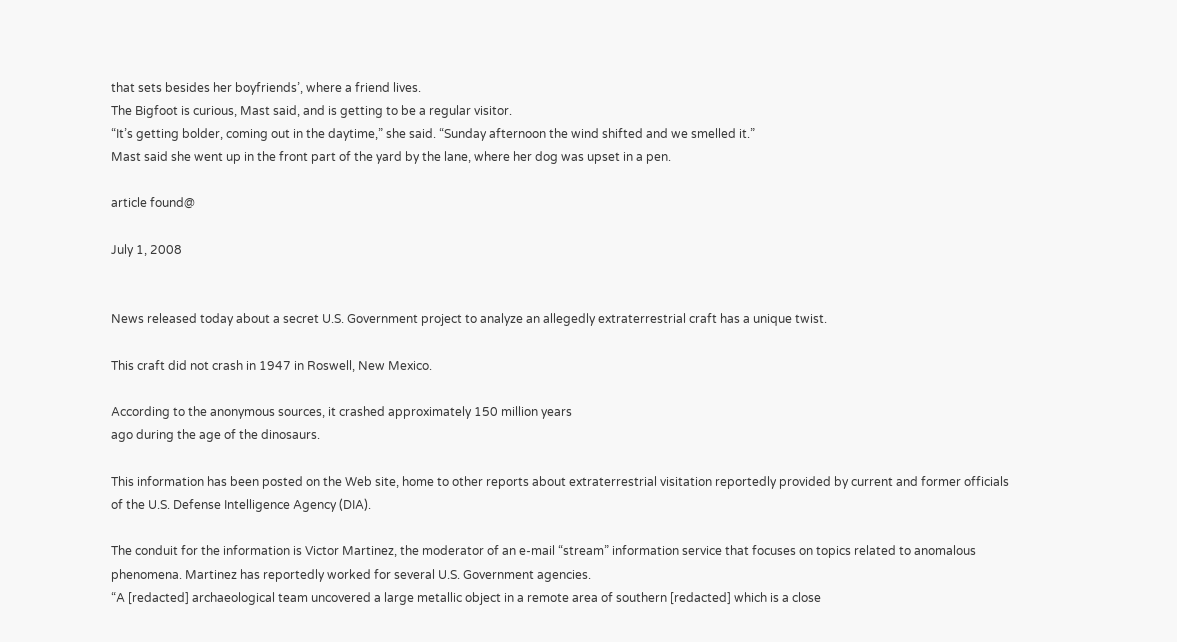that sets besides her boyfriends’, where a friend lives.
The Bigfoot is curious, Mast said, and is getting to be a regular visitor.
“It’s getting bolder, coming out in the daytime,” she said. “Sunday afternoon the wind shifted and we smelled it.”
Mast said she went up in the front part of the yard by the lane, where her dog was upset in a pen.

article found@

July 1, 2008


News released today about a secret U.S. Government project to analyze an allegedly extraterrestrial craft has a unique twist.

This craft did not crash in 1947 in Roswell, New Mexico.

According to the anonymous sources, it crashed approximately 150 million years
ago during the age of the dinosaurs.

This information has been posted on the Web site, home to other reports about extraterrestrial visitation reportedly provided by current and former officials of the U.S. Defense Intelligence Agency (DIA).

The conduit for the information is Victor Martinez, the moderator of an e-mail “stream” information service that focuses on topics related to anomalous phenomena. Martinez has reportedly worked for several U.S. Government agencies.
“A [redacted] archaeological team uncovered a large metallic object in a remote area of southern [redacted] which is a close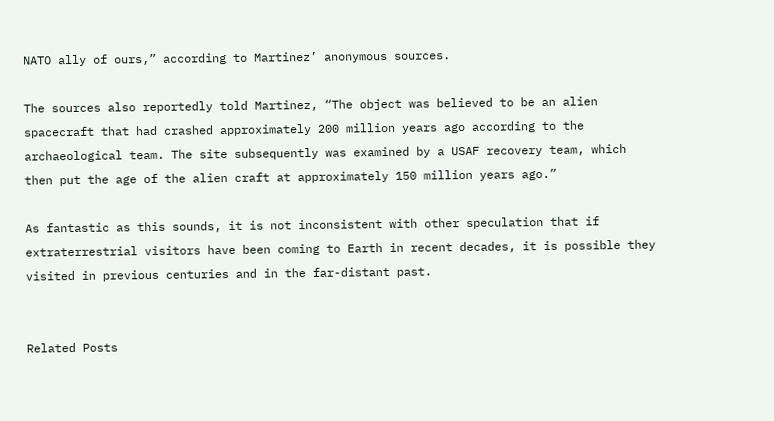NATO ally of ours,” according to Martinez’ anonymous sources.

The sources also reportedly told Martinez, “The object was believed to be an alien spacecraft that had crashed approximately 200 million years ago according to the archaeological team. The site subsequently was examined by a USAF recovery team, which then put the age of the alien craft at approximately 150 million years ago.”

As fantastic as this sounds, it is not inconsistent with other speculation that if extraterrestrial visitors have been coming to Earth in recent decades, it is possible they visited in previous centuries and in the far-distant past.


Related Posts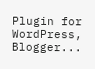Plugin for WordPress, Blogger...